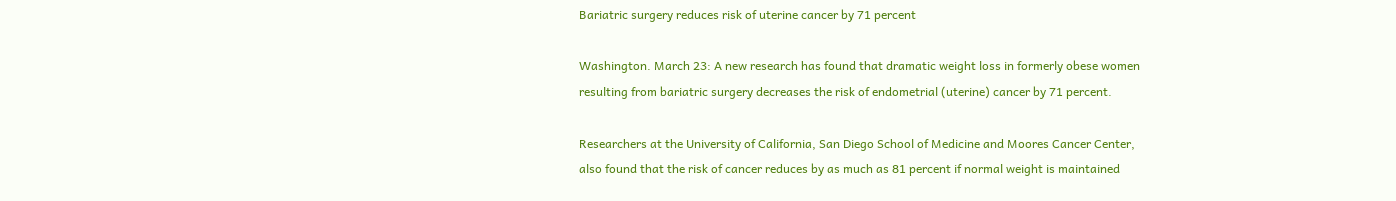Bariatric surgery reduces risk of uterine cancer by 71 percent

Washington. March 23: A new research has found that dramatic weight loss in formerly obese women resulting from bariatric surgery decreases the risk of endometrial (uterine) cancer by 71 percent.

Researchers at the University of California, San Diego School of Medicine and Moores Cancer Center, also found that the risk of cancer reduces by as much as 81 percent if normal weight is maintained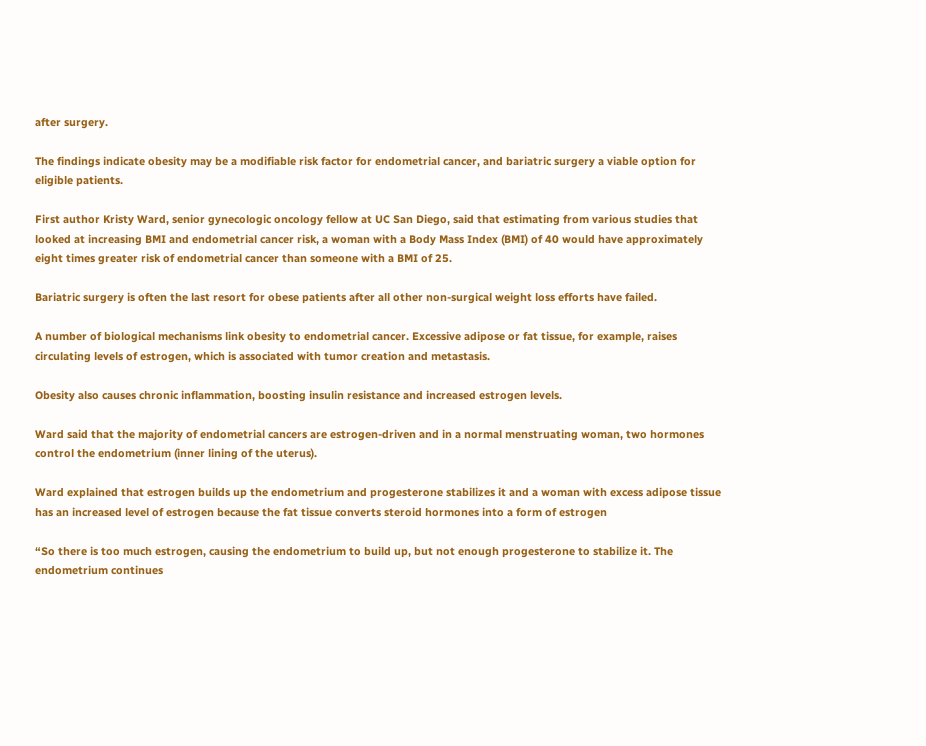after surgery.

The findings indicate obesity may be a modifiable risk factor for endometrial cancer, and bariatric surgery a viable option for eligible patients.

First author Kristy Ward, senior gynecologic oncology fellow at UC San Diego, said that estimating from various studies that looked at increasing BMI and endometrial cancer risk, a woman with a Body Mass Index (BMI) of 40 would have approximately eight times greater risk of endometrial cancer than someone with a BMI of 25.

Bariatric surgery is often the last resort for obese patients after all other non-surgical weight loss efforts have failed.

A number of biological mechanisms link obesity to endometrial cancer. Excessive adipose or fat tissue, for example, raises circulating levels of estrogen, which is associated with tumor creation and metastasis.

Obesity also causes chronic inflammation, boosting insulin resistance and increased estrogen levels.

Ward said that the majority of endometrial cancers are estrogen-driven and in a normal menstruating woman, two hormones control the endometrium (inner lining of the uterus).

Ward explained that estrogen builds up the endometrium and progesterone stabilizes it and a woman with excess adipose tissue has an increased level of estrogen because the fat tissue converts steroid hormones into a form of estrogen

“So there is too much estrogen, causing the endometrium to build up, but not enough progesterone to stabilize it. The endometrium continues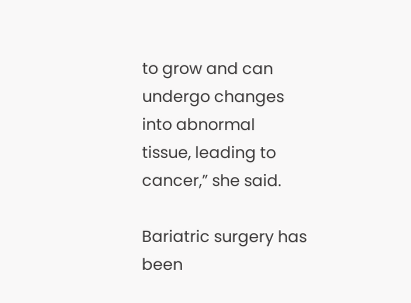to grow and can undergo changes into abnormal tissue, leading to cancer,” she said.

Bariatric surgery has been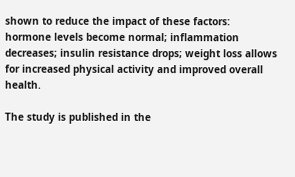shown to reduce the impact of these factors: hormone levels become normal; inflammation decreases; insulin resistance drops; weight loss allows for increased physical activity and improved overall health.

The study is published in the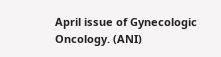April issue of Gynecologic Oncology. (ANI)